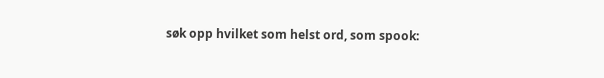søk opp hvilket som helst ord, som spook: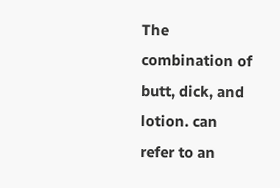The combination of butt, dick, and lotion. can refer to an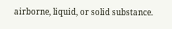airborne, liquid, or solid substance.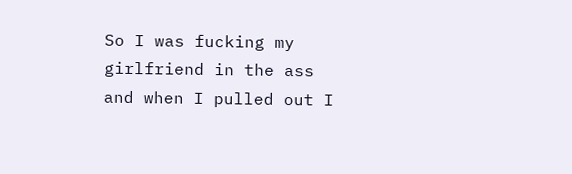So I was fucking my girlfriend in the ass and when I pulled out I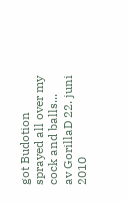got Budotion sprayed all over my cock and balls...
av GorillaD 22. juni 2010